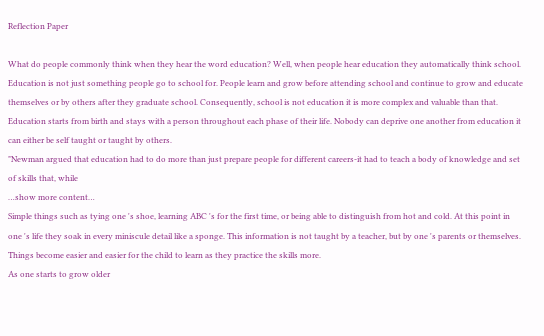Reflection Paper

What do people commonly think when they hear the word education? Well, when people hear education they automatically think school. Education is not just something people go to school for. People learn and grow before attending school and continue to grow and educate themselves or by others after they graduate school. Consequently, school is not education it is more complex and valuable than that. Education starts from birth and stays with a person throughout each phase of their life. Nobody can deprive one another from education it can either be self taught or taught by others.
"Newman argued that education had to do more than just prepare people for different careers-it had to teach a body of knowledge and set of skills that, while
…show more content…
Simple things such as tying one 's shoe, learning ABC 's for the first time, or being able to distinguish from hot and cold. At this point in one 's life they soak in every miniscule detail like a sponge. This information is not taught by a teacher, but by one 's parents or themselves. Things become easier and easier for the child to learn as they practice the skills more.
As one starts to grow older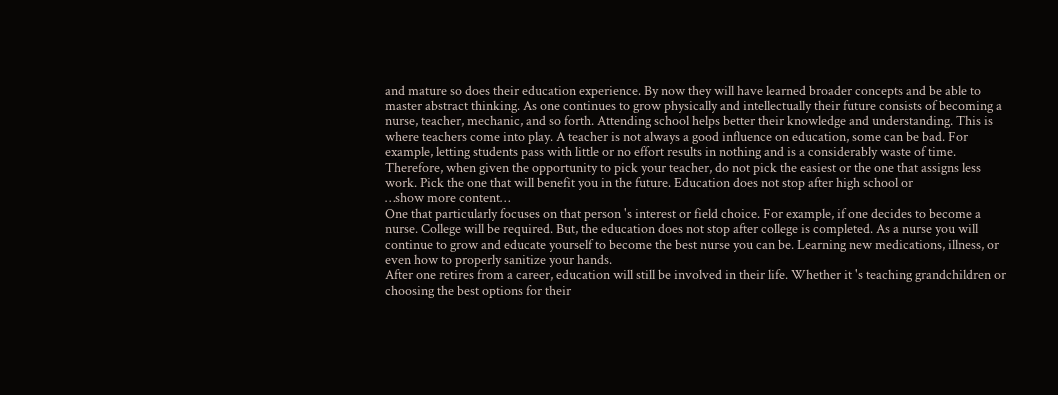and mature so does their education experience. By now they will have learned broader concepts and be able to master abstract thinking. As one continues to grow physically and intellectually their future consists of becoming a nurse, teacher, mechanic, and so forth. Attending school helps better their knowledge and understanding. This is where teachers come into play. A teacher is not always a good influence on education, some can be bad. For example, letting students pass with little or no effort results in nothing and is a considerably waste of time.
Therefore, when given the opportunity to pick your teacher, do not pick the easiest or the one that assigns less work. Pick the one that will benefit you in the future. Education does not stop after high school or
…show more content…
One that particularly focuses on that person 's interest or field choice. For example, if one decides to become a nurse. College will be required. But, the education does not stop after college is completed. As a nurse you will continue to grow and educate yourself to become the best nurse you can be. Learning new medications, illness, or even how to properly sanitize your hands.
After one retires from a career, education will still be involved in their life. Whether it 's teaching grandchildren or choosing the best options for their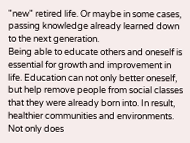"new" retired life. Or maybe in some cases, passing knowledge already learned down to the next generation.
Being able to educate others and oneself is essential for growth and improvement in life. Education can not only better oneself, but help remove people from social classes that they were already born into. In result, healthier communities and environments. Not only does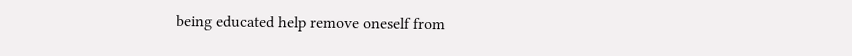being educated help remove oneself from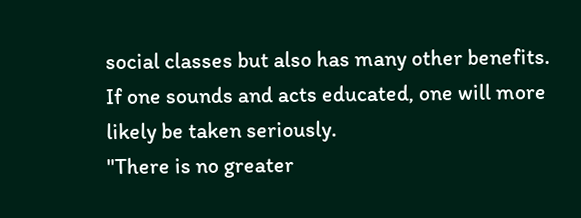social classes but also has many other benefits. If one sounds and acts educated, one will more likely be taken seriously.
"There is no greater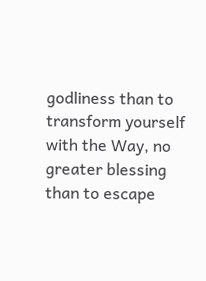godliness than to transform yourself with the Way, no greater blessing than to escape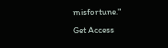misfortune."
Get Access